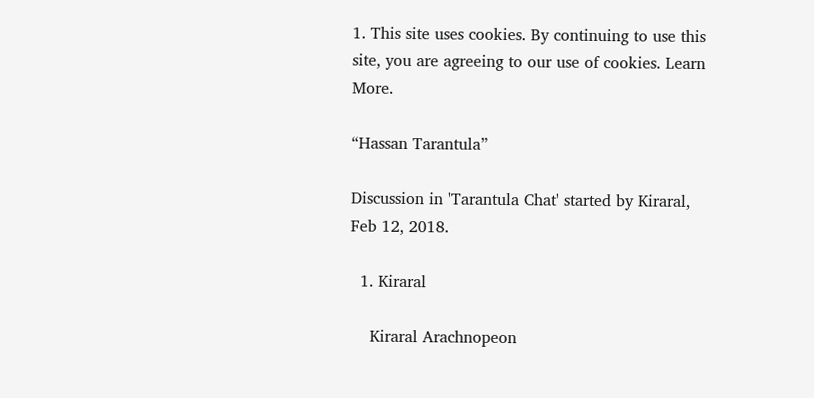1. This site uses cookies. By continuing to use this site, you are agreeing to our use of cookies. Learn More.

“Hassan Tarantula”

Discussion in 'Tarantula Chat' started by Kiraral, Feb 12, 2018.

  1. Kiraral

    Kiraral Arachnopeon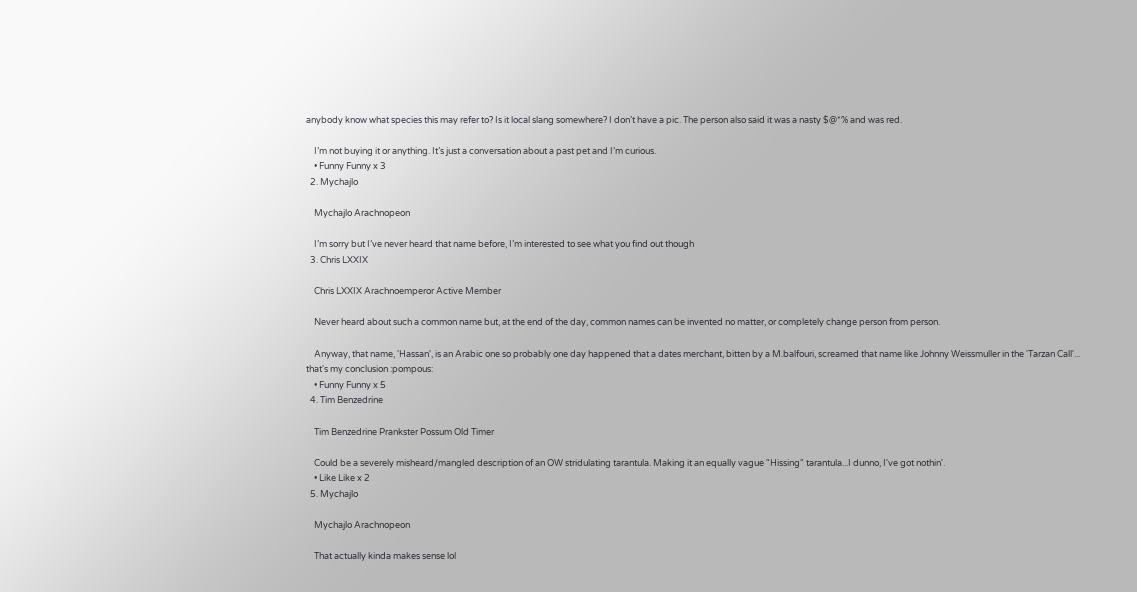anybody know what species this may refer to? Is it local slang somewhere? I don’t have a pic. The person also said it was a nasty $@*% and was red.

    I’m not buying it or anything. It’s just a conversation about a past pet and I’m curious.
    • Funny Funny x 3
  2. Mychajlo

    Mychajlo Arachnopeon

    I’m sorry but I’ve never heard that name before, I’m interested to see what you find out though
  3. Chris LXXIX

    Chris LXXIX Arachnoemperor Active Member

    Never heard about such a common name but, at the end of the day, common names can be invented no matter, or completely change person from person.

    Anyway, that name, 'Hassan', is an Arabic one so probably one day happened that a dates merchant, bitten by a M.balfouri, screamed that name like Johnny Weissmuller in the 'Tarzan Call'... that's my conclusion :pompous:
    • Funny Funny x 5
  4. Tim Benzedrine

    Tim Benzedrine Prankster Possum Old Timer

    Could be a severely misheard/mangled description of an OW stridulating tarantula. Making it an equally vague "Hissing" tarantula...I dunno, I've got nothin'.
    • Like Like x 2
  5. Mychajlo

    Mychajlo Arachnopeon

    That actually kinda makes sense lol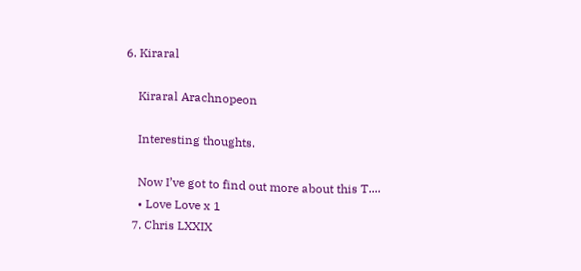6. Kiraral

    Kiraral Arachnopeon

    Interesting thoughts.

    Now I’ve got to find out more about this T....
    • Love Love x 1
  7. Chris LXXIX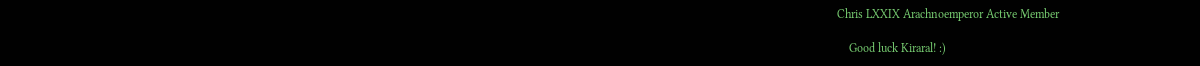Chris LXXIX Arachnoemperor Active Member

    Good luck Kiraral! :)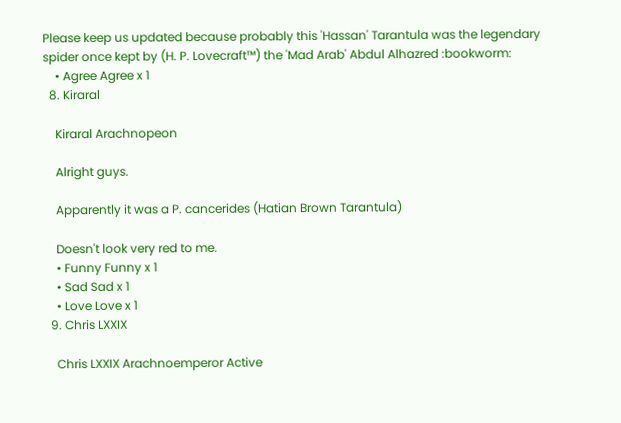Please keep us updated because probably this 'Hassan' Tarantula was the legendary spider once kept by (H. P. Lovecraft™) the 'Mad Arab' Abdul Alhazred :bookworm:
    • Agree Agree x 1
  8. Kiraral

    Kiraral Arachnopeon

    Alright guys.

    Apparently it was a P. cancerides (Hatian Brown Tarantula)

    Doesn't look very red to me.
    • Funny Funny x 1
    • Sad Sad x 1
    • Love Love x 1
  9. Chris LXXIX

    Chris LXXIX Arachnoemperor Active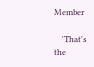Member

    'That's the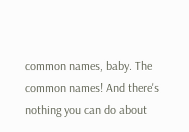common names, baby. The common names! And there's nothing you can do about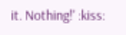it. Nothing!' :kiss: